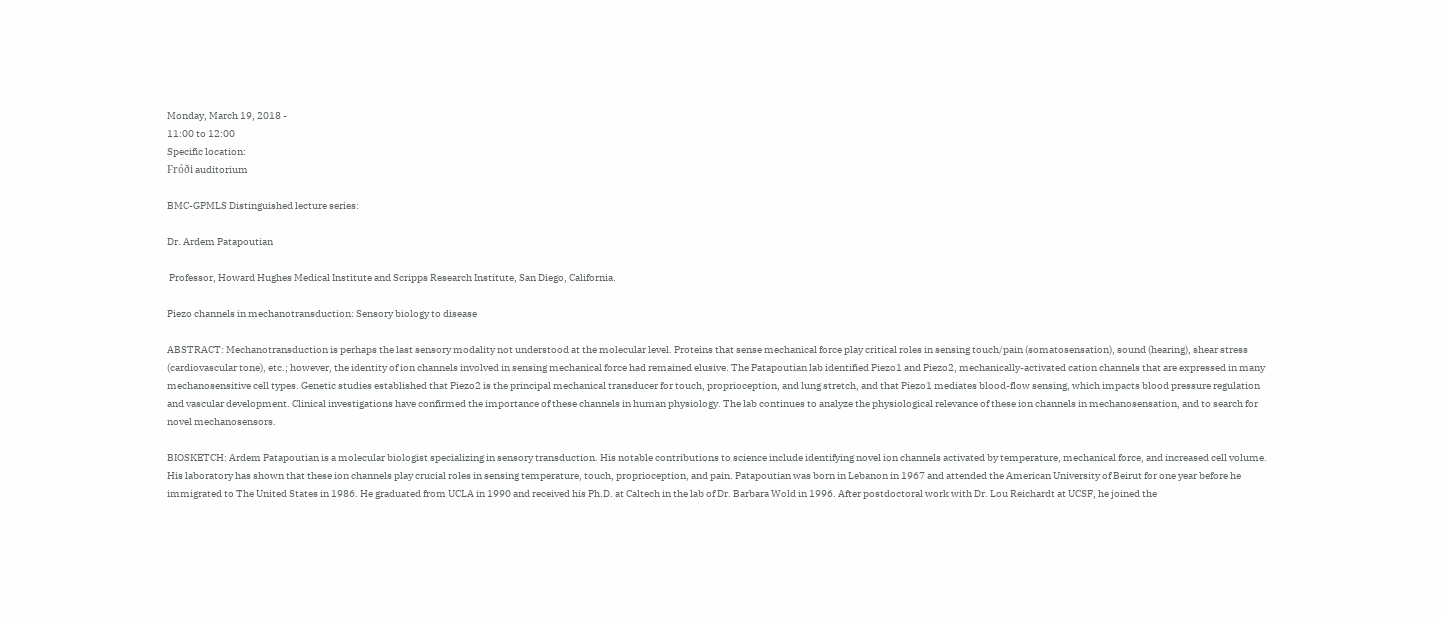Monday, March 19, 2018 -
11:00 to 12:00
Specific location:
Fróði auditorium

BMC-GPMLS Distinguished lecture series:

Dr. Ardem Patapoutian

 Professor, Howard Hughes Medical Institute and Scripps Research Institute, San Diego, California.

Piezo channels in mechanotransduction: Sensory biology to disease

ABSTRACT: Mechanotransduction is perhaps the last sensory modality not understood at the molecular level. Proteins that sense mechanical force play critical roles in sensing touch/pain (somatosensation), sound (hearing), shear stress (cardiovascular tone), etc.; however, the identity of ion channels involved in sensing mechanical force had remained elusive. The Patapoutian lab identified Piezo1 and Piezo2, mechanically-activated cation channels that are expressed in many mechanosensitive cell types. Genetic studies established that Piezo2 is the principal mechanical transducer for touch, proprioception, and lung stretch, and that Piezo1 mediates blood-flow sensing, which impacts blood pressure regulation and vascular development. Clinical investigations have confirmed the importance of these channels in human physiology. The lab continues to analyze the physiological relevance of these ion channels in mechanosensation, and to search for novel mechanosensors.

BIOSKETCH: Ardem Patapoutian is a molecular biologist specializing in sensory transduction. His notable contributions to science include identifying novel ion channels activated by temperature, mechanical force, and increased cell volume. His laboratory has shown that these ion channels play crucial roles in sensing temperature, touch, proprioception, and pain. Patapoutian was born in Lebanon in 1967 and attended the American University of Beirut for one year before he immigrated to The United States in 1986. He graduated from UCLA in 1990 and received his Ph.D. at Caltech in the lab of Dr. Barbara Wold in 1996. After postdoctoral work with Dr. Lou Reichardt at UCSF, he joined the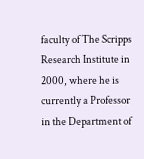faculty of The Scripps Research Institute in 2000, where he is currently a Professor in the Department of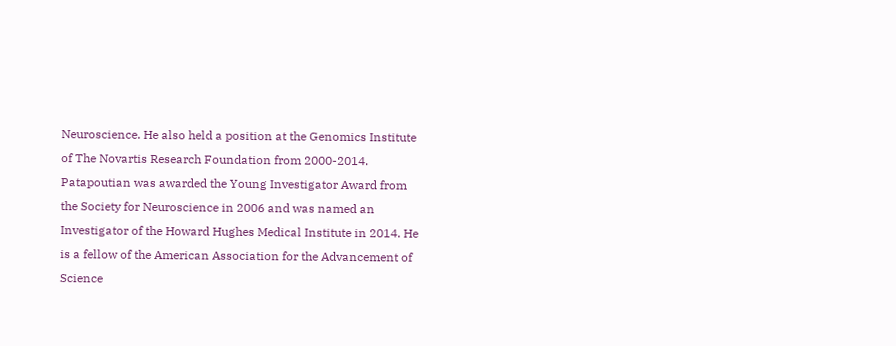Neuroscience. He also held a position at the Genomics Institute of The Novartis Research Foundation from 2000-2014. Patapoutian was awarded the Young Investigator Award from the Society for Neuroscience in 2006 and was named an Investigator of the Howard Hughes Medical Institute in 2014. He is a fellow of the American Association for the Advancement of Science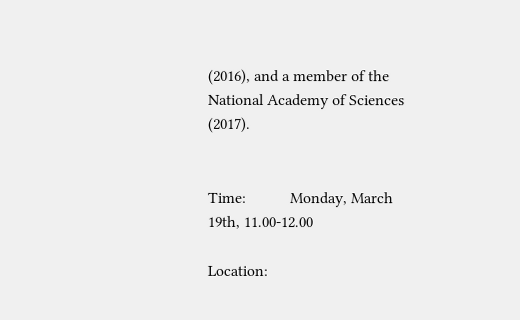(2016), and a member of the National Academy of Sciences (2017).


Time:           Monday, March 19th, 11.00-12.00

Location: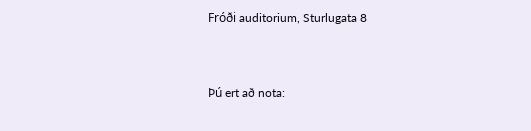Fróði auditorium, Sturlugata 8



Þú ert að nota: